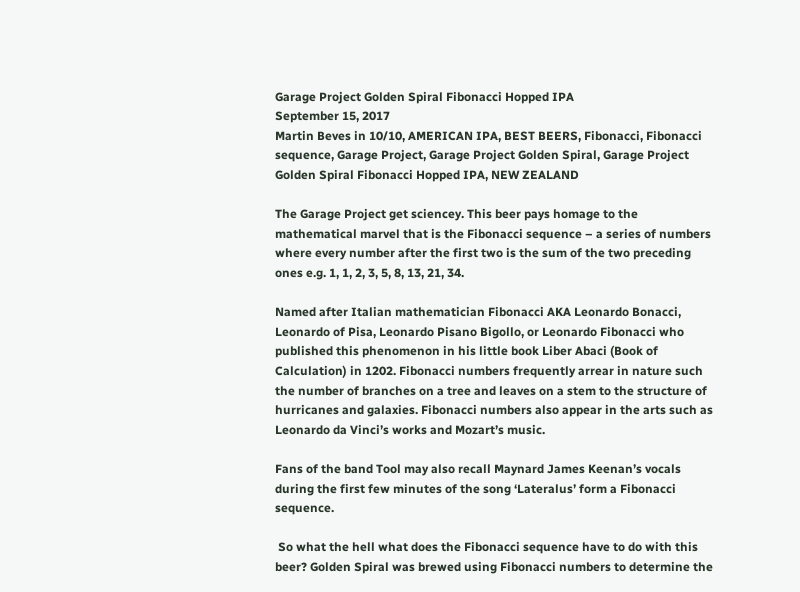Garage Project Golden Spiral Fibonacci Hopped IPA
September 15, 2017
Martin Beves in 10/10, AMERICAN IPA, BEST BEERS, Fibonacci, Fibonacci sequence, Garage Project, Garage Project Golden Spiral, Garage Project Golden Spiral Fibonacci Hopped IPA, NEW ZEALAND

The Garage Project get sciencey. This beer pays homage to the mathematical marvel that is the Fibonacci sequence – a series of numbers where every number after the first two is the sum of the two preceding ones e.g. 1, 1, 2, 3, 5, 8, 13, 21, 34.

Named after Italian mathematician Fibonacci AKA Leonardo Bonacci, Leonardo of Pisa, Leonardo Pisano Bigollo, or Leonardo Fibonacci who published this phenomenon in his little book Liber Abaci (Book of Calculation) in 1202. Fibonacci numbers frequently arrear in nature such the number of branches on a tree and leaves on a stem to the structure of hurricanes and galaxies. Fibonacci numbers also appear in the arts such as Leonardo da Vinci’s works and Mozart’s music.

Fans of the band Tool may also recall Maynard James Keenan’s vocals during the first few minutes of the song ‘Lateralus’ form a Fibonacci sequence.

 So what the hell what does the Fibonacci sequence have to do with this beer? Golden Spiral was brewed using Fibonacci numbers to determine the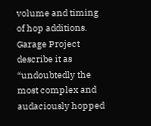volume and timing of hop additions. Garage Project describe it as “undoubtedly the most complex and audaciously hopped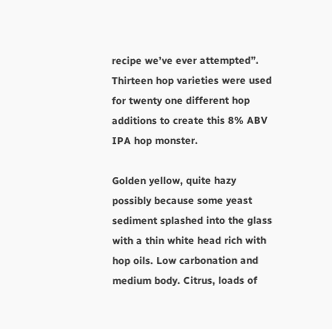recipe we’ve ever attempted”. Thirteen hop varieties were used for twenty one different hop additions to create this 8% ABV IPA hop monster.

Golden yellow, quite hazy possibly because some yeast sediment splashed into the glass with a thin white head rich with hop oils. Low carbonation and medium body. Citrus, loads of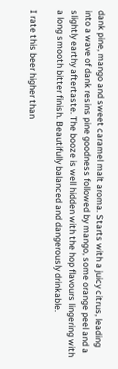dank pine, mango and sweet caramel malt aroma. Starts with a juicy citrus, leading into a wave of dank resins pine goodness followed by mango, some orange peel and a slightly earthy aftertaste. The booze is well hidden with the hop flavours lingering with a long smooth bitter finish. Beautifully balanced and dangerously drinkable.

I rate this beer higher than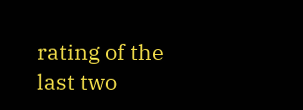rating of the last two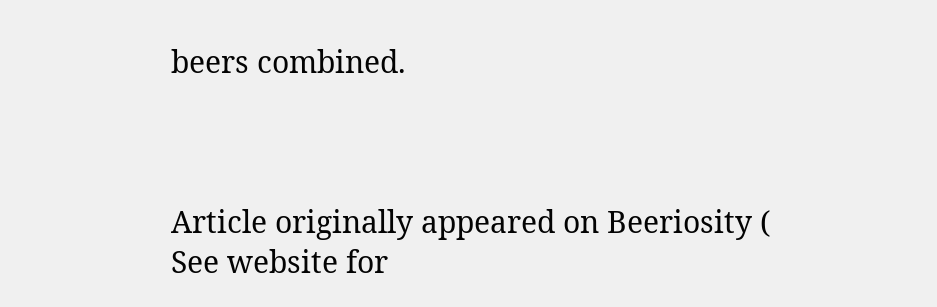beers combined.



Article originally appeared on Beeriosity (
See website for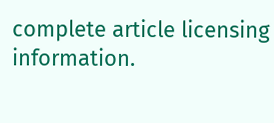complete article licensing information.